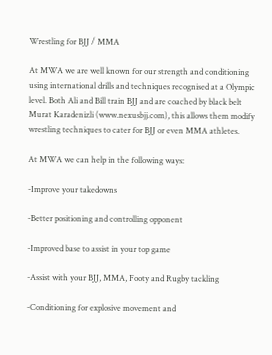Wrestling for BJJ / MMA

At MWA we are well known for our strength and conditioning using international drills and techniques recognised at a Olympic level. Both Ali and Bill train BJJ and are coached by black belt Murat Karadenizli (www.nexusbjj.com), this allows them modify wrestling techniques to cater for BJJ or even MMA athletes.

At MWA we can help in the following ways:

-Improve your takedowns

-Better positioning and controlling opponent

-Improved base to assist in your top game

-Assist with your BJJ, MMA, Footy and Rugby tackling

-Conditioning for explosive movement and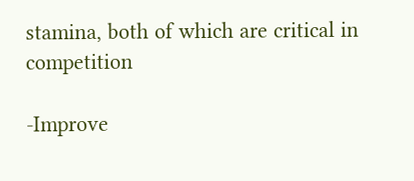stamina, both of which are critical in competition

-Improve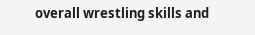overall wrestling skills and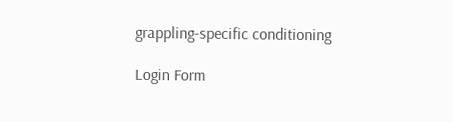grappling-specific conditioning

Login Form